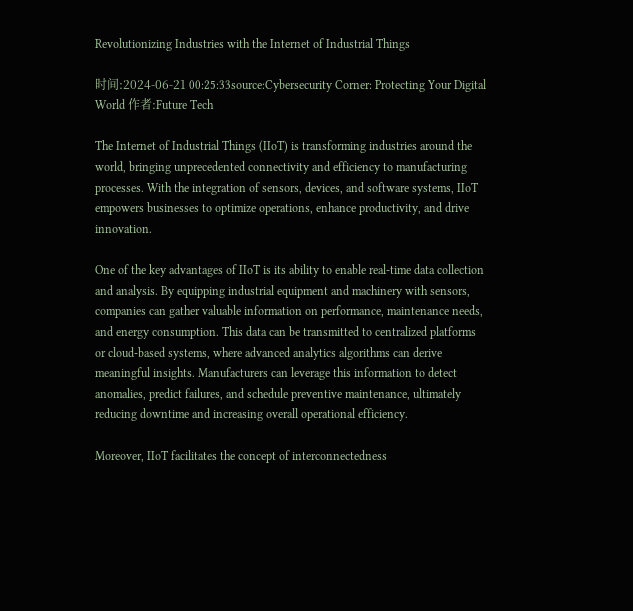Revolutionizing Industries with the Internet of Industrial Things

时间:2024-06-21 00:25:33source:Cybersecurity Corner: Protecting Your Digital World 作者:Future Tech

The Internet of Industrial Things (IIoT) is transforming industries around the world, bringing unprecedented connectivity and efficiency to manufacturing processes. With the integration of sensors, devices, and software systems, IIoT empowers businesses to optimize operations, enhance productivity, and drive innovation.

One of the key advantages of IIoT is its ability to enable real-time data collection and analysis. By equipping industrial equipment and machinery with sensors, companies can gather valuable information on performance, maintenance needs, and energy consumption. This data can be transmitted to centralized platforms or cloud-based systems, where advanced analytics algorithms can derive meaningful insights. Manufacturers can leverage this information to detect anomalies, predict failures, and schedule preventive maintenance, ultimately reducing downtime and increasing overall operational efficiency.

Moreover, IIoT facilitates the concept of interconnectedness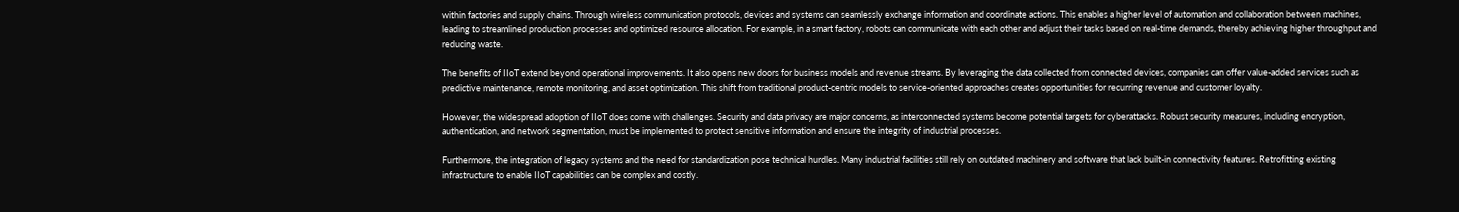within factories and supply chains. Through wireless communication protocols, devices and systems can seamlessly exchange information and coordinate actions. This enables a higher level of automation and collaboration between machines, leading to streamlined production processes and optimized resource allocation. For example, in a smart factory, robots can communicate with each other and adjust their tasks based on real-time demands, thereby achieving higher throughput and reducing waste.

The benefits of IIoT extend beyond operational improvements. It also opens new doors for business models and revenue streams. By leveraging the data collected from connected devices, companies can offer value-added services such as predictive maintenance, remote monitoring, and asset optimization. This shift from traditional product-centric models to service-oriented approaches creates opportunities for recurring revenue and customer loyalty.

However, the widespread adoption of IIoT does come with challenges. Security and data privacy are major concerns, as interconnected systems become potential targets for cyberattacks. Robust security measures, including encryption, authentication, and network segmentation, must be implemented to protect sensitive information and ensure the integrity of industrial processes.

Furthermore, the integration of legacy systems and the need for standardization pose technical hurdles. Many industrial facilities still rely on outdated machinery and software that lack built-in connectivity features. Retrofitting existing infrastructure to enable IIoT capabilities can be complex and costly.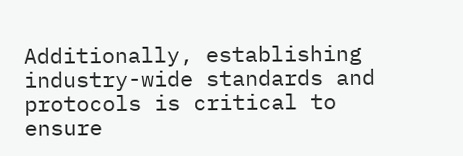Additionally, establishing industry-wide standards and protocols is critical to ensure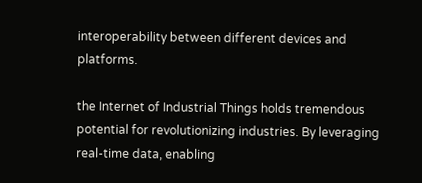interoperability between different devices and platforms.

the Internet of Industrial Things holds tremendous potential for revolutionizing industries. By leveraging real-time data, enabling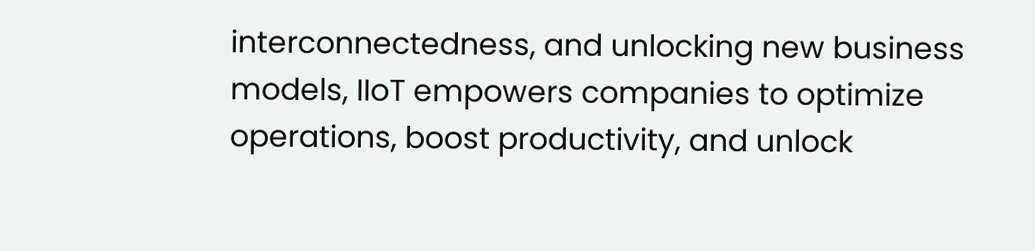interconnectedness, and unlocking new business models, IIoT empowers companies to optimize operations, boost productivity, and unlock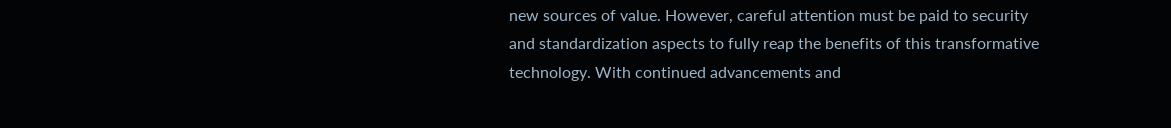new sources of value. However, careful attention must be paid to security and standardization aspects to fully reap the benefits of this transformative technology. With continued advancements and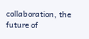collaboration, the future of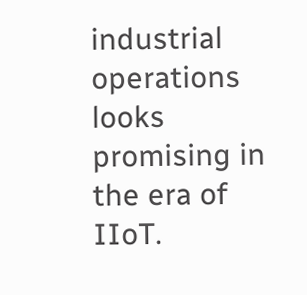industrial operations looks promising in the era of IIoT.